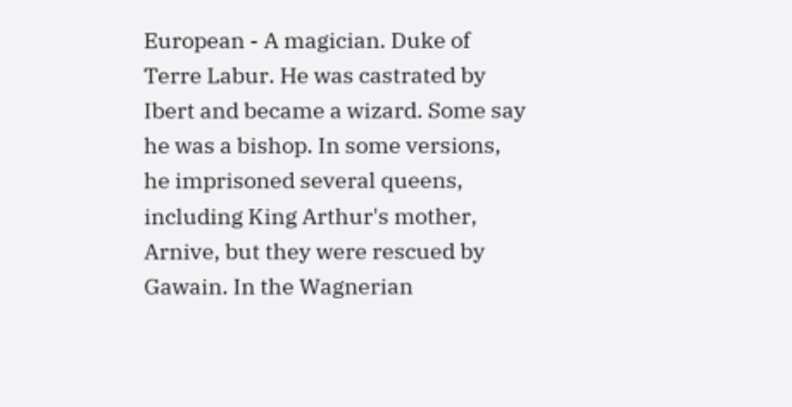European - A magician. Duke of Terre Labur. He was castrated by Ibert and became a wizard. Some say he was a bishop. In some versions, he imprisoned several queens, including King Arthur's mother, Arnive, but they were rescued by Gawain. In the Wagnerian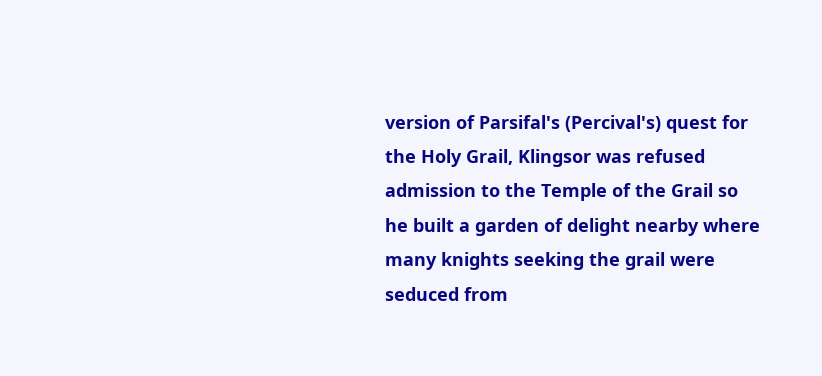version of Parsifal's (Percival's) quest for the Holy Grail, Klingsor was refused admission to the Temple of the Grail so he built a garden of delight nearby where many knights seeking the grail were seduced from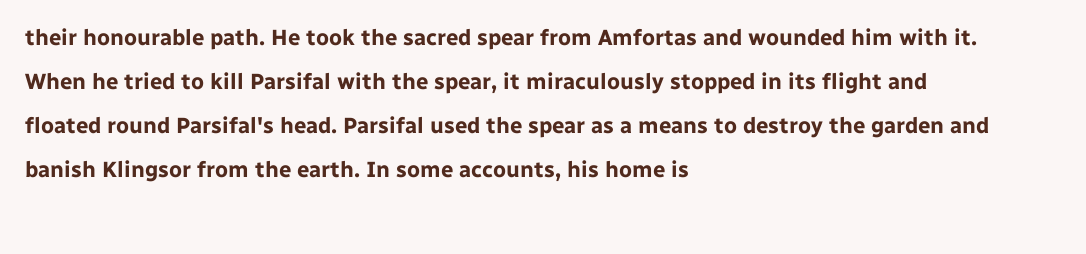their honourable path. He took the sacred spear from Amfortas and wounded him with it. When he tried to kill Parsifal with the spear, it miraculously stopped in its flight and floated round Parsifal's head. Parsifal used the spear as a means to destroy the garden and banish Klingsor from the earth. In some accounts, his home is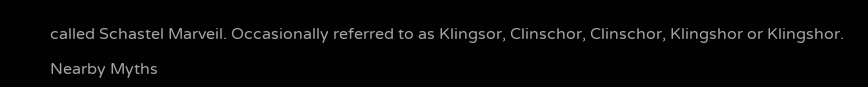called Schastel Marveil. Occasionally referred to as Klingsor, Clinschor, Clinschor, Klingshor or Klingshor.

Nearby Myths